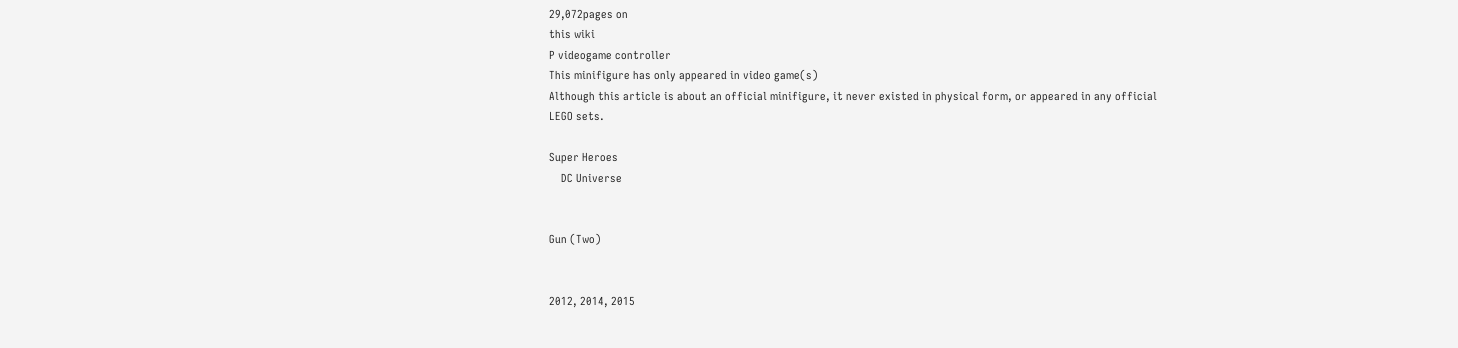29,072pages on
this wiki
P videogame controller
This minifigure has only appeared in video game(s)
Although this article is about an official minifigure, it never existed in physical form, or appeared in any official LEGO sets.

Super Heroes
    DC Universe


Gun (Two)


2012, 2014, 2015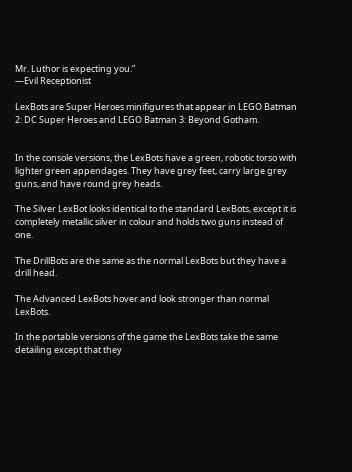Mr. Luthor is expecting you.”
―Evil Receptionist

LexBots are Super Heroes minifigures that appear in LEGO Batman 2: DC Super Heroes and LEGO Batman 3: Beyond Gotham.


In the console versions, the LexBots have a green, robotic torso with lighter green appendages. They have grey feet, carry large grey guns, and have round grey heads.

The Silver LexBot looks identical to the standard LexBots, except it is completely metallic silver in colour and holds two guns instead of one.

The DrillBots are the same as the normal LexBots but they have a drill head.

The Advanced LexBots hover and look stronger than normal LexBots.

In the portable versions of the game the LexBots take the same detailing except that they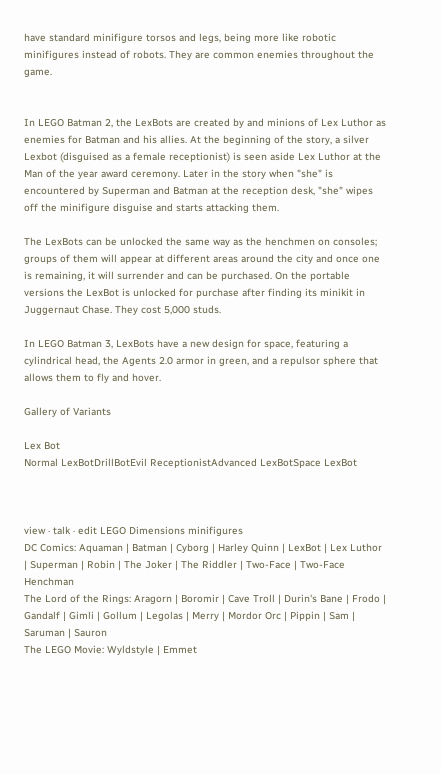have standard minifigure torsos and legs, being more like robotic minifigures instead of robots. They are common enemies throughout the game.


In LEGO Batman 2, the LexBots are created by and minions of Lex Luthor as enemies for Batman and his allies. At the beginning of the story, a silver Lexbot (disguised as a female receptionist) is seen aside Lex Luthor at the Man of the year award ceremony. Later in the story when "she" is encountered by Superman and Batman at the reception desk, "she" wipes off the minifigure disguise and starts attacking them.

The LexBots can be unlocked the same way as the henchmen on consoles; groups of them will appear at different areas around the city and once one is remaining, it will surrender and can be purchased. On the portable versions the LexBot is unlocked for purchase after finding its minikit in Juggernaut Chase. They cost 5,000 studs.

In LEGO Batman 3, LexBots have a new design for space, featuring a cylindrical head, the Agents 2.0 armor in green, and a repulsor sphere that allows them to fly and hover.

Gallery of Variants

Lex Bot
Normal LexBotDrillBotEvil ReceptionistAdvanced LexBotSpace LexBot



view · talk · edit LEGO Dimensions minifigures
DC Comics: Aquaman | Batman | Cyborg | Harley Quinn | LexBot | Lex Luthor | Superman | Robin | The Joker | The Riddler | Two-Face | Two-Face Henchman
The Lord of the Rings: Aragorn | Boromir | Cave Troll | Durin's Bane | Frodo | Gandalf | Gimli | Gollum | Legolas | Merry | Mordor Orc | Pippin | Sam | Saruman | Sauron
The LEGO Movie: Wyldstyle | Emmet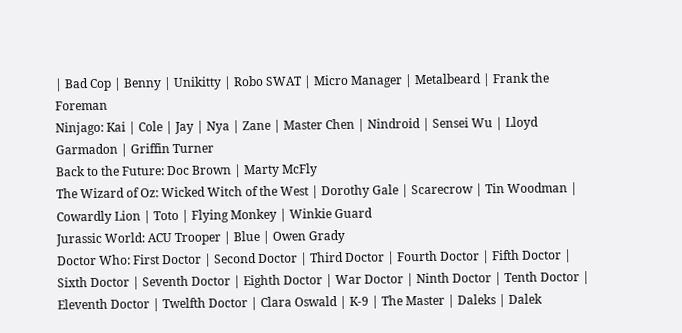| Bad Cop | Benny | Unikitty | Robo SWAT | Micro Manager | Metalbeard | Frank the Foreman
Ninjago: Kai | Cole | Jay | Nya | Zane | Master Chen | Nindroid | Sensei Wu | Lloyd Garmadon | Griffin Turner
Back to the Future: Doc Brown | Marty McFly
The Wizard of Oz: Wicked Witch of the West | Dorothy Gale | Scarecrow | Tin Woodman | Cowardly Lion | Toto | Flying Monkey | Winkie Guard
Jurassic World: ACU Trooper | Blue | Owen Grady
Doctor Who: First Doctor | Second Doctor | Third Doctor | Fourth Doctor | Fifth Doctor | Sixth Doctor | Seventh Doctor | Eighth Doctor | War Doctor | Ninth Doctor | Tenth Doctor | Eleventh Doctor | Twelfth Doctor | Clara Oswald | K-9 | The Master | Daleks | Dalek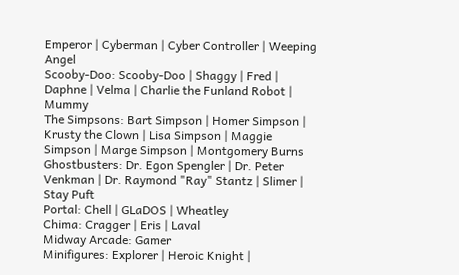Emperor | Cyberman | Cyber Controller | Weeping Angel
Scooby-Doo: Scooby-Doo | Shaggy | Fred | Daphne | Velma | Charlie the Funland Robot | Mummy
The Simpsons: Bart Simpson | Homer Simpson | Krusty the Clown | Lisa Simpson | Maggie Simpson | Marge Simpson | Montgomery Burns
Ghostbusters: Dr. Egon Spengler | Dr. Peter Venkman | Dr. Raymond "Ray" Stantz | Slimer | Stay Puft
Portal: Chell | GLaDOS | Wheatley
Chima: Cragger | Eris | Laval
Midway Arcade: Gamer
Minifigures: Explorer | Heroic Knight |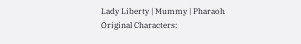Lady Liberty | Mummy | Pharaoh
Original Characters: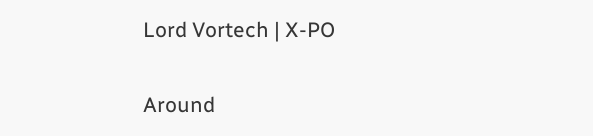Lord Vortech | X-PO

Around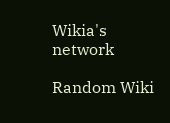Wikia's network

Random Wiki